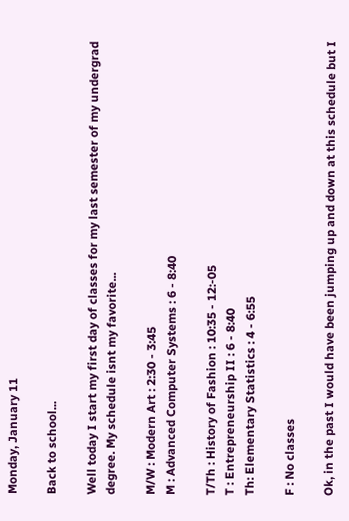Monday, January 11

Back to school...

Well today I start my first day of classes for my last semester of my undergrad degree. My schedule isnt my favorite...

M/W : Modern Art : 2:30 - 3:45
M : Advanced Computer Systems : 6 - 8:40

T/Th : History of Fashion : 10:35 - 12:-05
T : Entrepreneurship II : 6 - 8:40
Th: Elementary Statistics : 4 - 6:55

F : No classes

Ok, in the past I would have been jumping up and down at this schedule but I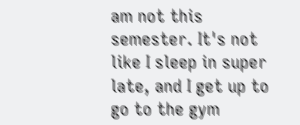am not this semester. It's not like I sleep in super late, and I get up to go to the gym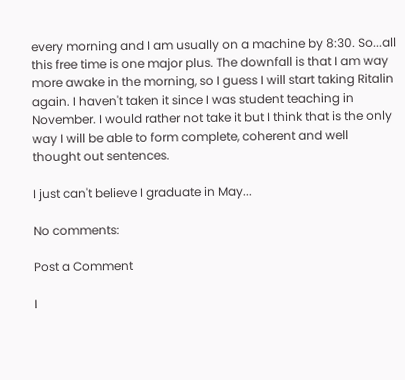every morning and I am usually on a machine by 8:30. So...all this free time is one major plus. The downfall is that I am way more awake in the morning, so I guess I will start taking Ritalin again. I haven't taken it since I was student teaching in November. I would rather not take it but I think that is the only way I will be able to form complete, coherent and well thought out sentences.

I just can't believe I graduate in May...

No comments:

Post a Comment

I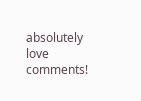absolutely love comments!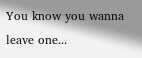You know you wanna leave one...